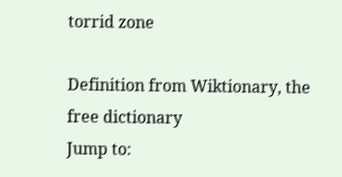torrid zone

Definition from Wiktionary, the free dictionary
Jump to: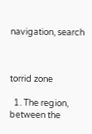navigation, search



torrid zone

  1. The region, between the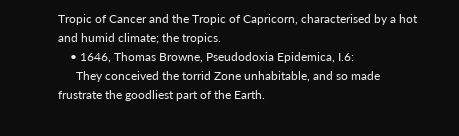Tropic of Cancer and the Tropic of Capricorn, characterised by a hot and humid climate; the tropics.
    • 1646, Thomas Browne, Pseudodoxia Epidemica, I.6:
      They conceived the torrid Zone unhabitable, and so made frustrate the goodliest part of the Earth.